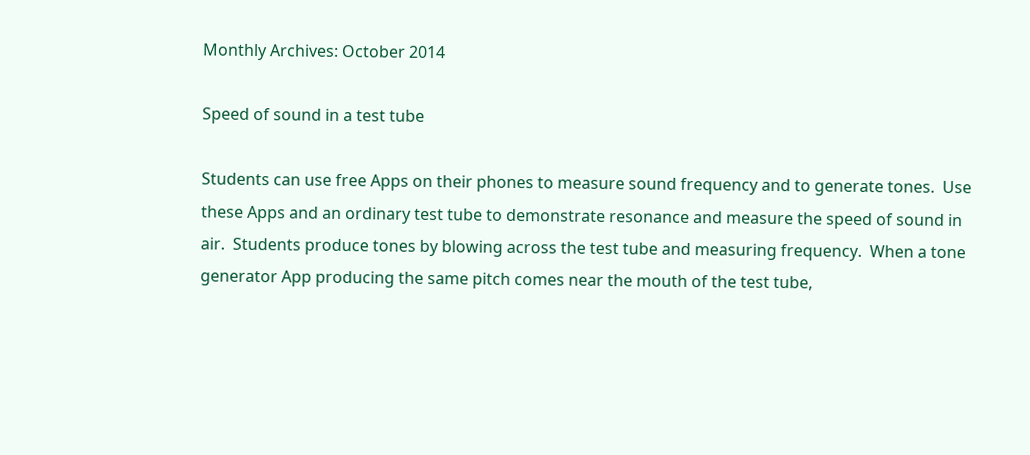Monthly Archives: October 2014

Speed of sound in a test tube

Students can use free Apps on their phones to measure sound frequency and to generate tones.  Use these Apps and an ordinary test tube to demonstrate resonance and measure the speed of sound in air.  Students produce tones by blowing across the test tube and measuring frequency.  When a tone generator App producing the same pitch comes near the mouth of the test tube,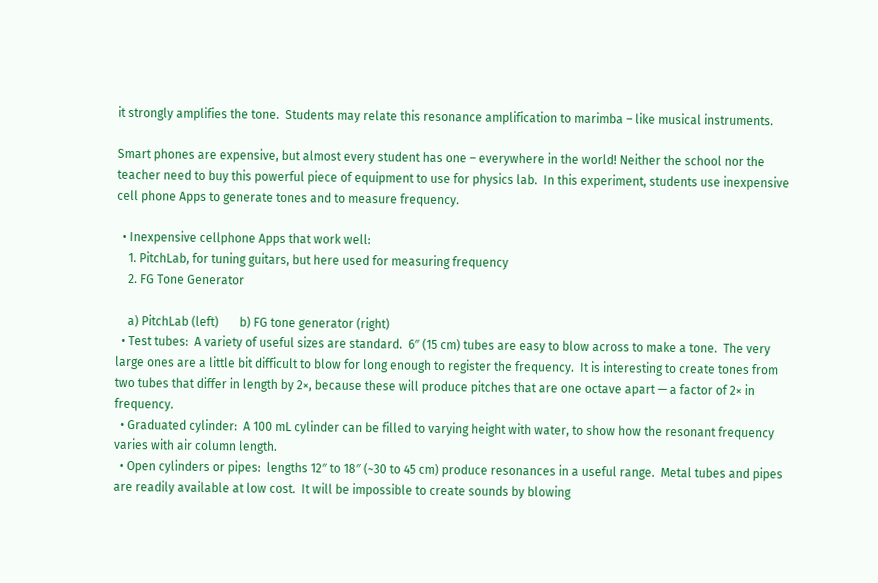it strongly amplifies the tone.  Students may relate this resonance amplification to marimba – like musical instruments.

Smart phones are expensive, but almost every student has one – everywhere in the world! Neither the school nor the teacher need to buy this powerful piece of equipment to use for physics lab.  In this experiment, students use inexpensive cell phone Apps to generate tones and to measure frequency.

  • Inexpensive cellphone Apps that work well:
    1. PitchLab, for tuning guitars, but here used for measuring frequency
    2. FG Tone Generator

    a) PitchLab (left)       b) FG tone generator (right)
  • Test tubes:  A variety of useful sizes are standard.  6″ (15 cm) tubes are easy to blow across to make a tone.  The very large ones are a little bit difficult to blow for long enough to register the frequency.  It is interesting to create tones from two tubes that differ in length by 2×, because these will produce pitches that are one octave apart — a factor of 2× in frequency.
  • Graduated cylinder:  A 100 mL cylinder can be filled to varying height with water, to show how the resonant frequency varies with air column length.
  • Open cylinders or pipes:  lengths 12″ to 18″ (~30 to 45 cm) produce resonances in a useful range.  Metal tubes and pipes are readily available at low cost.  It will be impossible to create sounds by blowing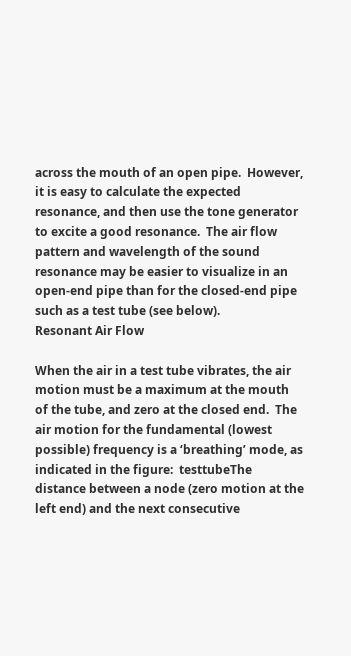across the mouth of an open pipe.  However, it is easy to calculate the expected resonance, and then use the tone generator to excite a good resonance.  The air flow pattern and wavelength of the sound resonance may be easier to visualize in an open-end pipe than for the closed-end pipe such as a test tube (see below).
Resonant Air Flow

When the air in a test tube vibrates, the air motion must be a maximum at the mouth of the tube, and zero at the closed end.  The air motion for the fundamental (lowest possible) frequency is a ‘breathing’ mode, as indicated in the figure:  testtubeThe distance between a node (zero motion at the left end) and the next consecutive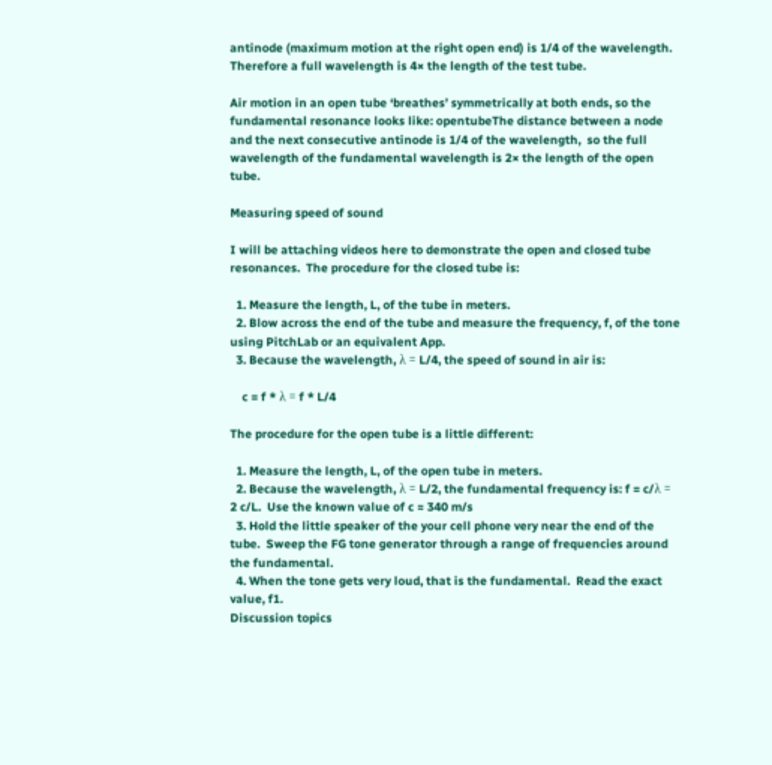antinode (maximum motion at the right open end) is 1/4 of the wavelength.  Therefore a full wavelength is 4× the length of the test tube.

Air motion in an open tube ‘breathes’ symmetrically at both ends, so the fundamental resonance looks like: opentubeThe distance between a node and the next consecutive antinode is 1/4 of the wavelength,  so the full wavelength of the fundamental wavelength is 2× the length of the open tube.

Measuring speed of sound

I will be attaching videos here to demonstrate the open and closed tube resonances.  The procedure for the closed tube is:

  1. Measure the length, L, of the tube in meters.
  2. Blow across the end of the tube and measure the frequency, f, of the tone using PitchLab or an equivalent App.
  3. Because the wavelength, λ = L/4, the speed of sound in air is:

    c = f * λ = f * L/4

The procedure for the open tube is a little different:

  1. Measure the length, L, of the open tube in meters.
  2. Because the wavelength, λ = L/2, the fundamental frequency is: f = c/λ = 2 c/L.  Use the known value of c ≈ 340 m/s
  3. Hold the little speaker of the your cell phone very near the end of the tube.  Sweep the FG tone generator through a range of frequencies around the fundamental.
  4. When the tone gets very loud, that is the fundamental.  Read the exact value, f1.
Discussion topics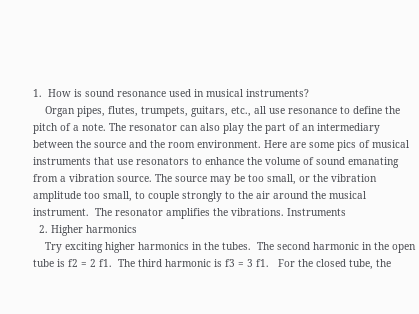1.  How is sound resonance used in musical instruments?
    Organ pipes, flutes, trumpets, guitars, etc., all use resonance to define the pitch of a note. The resonator can also play the part of an intermediary between the source and the room environment. Here are some pics of musical instruments that use resonators to enhance the volume of sound emanating from a vibration source. The source may be too small, or the vibration amplitude too small, to couple strongly to the air around the musical instrument.  The resonator amplifies the vibrations. Instruments
  2. Higher harmonics
    Try exciting higher harmonics in the tubes.  The second harmonic in the open tube is f2 = 2 f1.  The third harmonic is f3 = 3 f1.   For the closed tube, the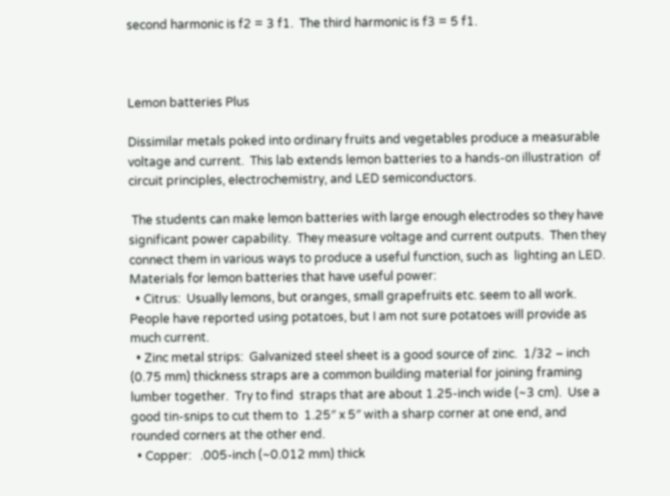second harmonic is f2 = 3 f1.  The third harmonic is f3 = 5 f1.



Lemon batteries Plus

Dissimilar metals poked into ordinary fruits and vegetables produce a measurable voltage and current.  This lab extends lemon batteries to a hands-on illustration  of circuit principles, electrochemistry, and LED semiconductors.

 The students can make lemon batteries with large enough electrodes so they have significant power capability.  They measure voltage and current outputs.  Then they connect them in various ways to produce a useful function, such as  lighting an LED.
Materials for lemon batteries that have useful power:
  • Citrus:  Usually lemons, but oranges, small grapefruits etc. seem to all work.  People have reported using potatoes, but I am not sure potatoes will provide as much current.
  • Zinc metal strips:  Galvanized steel sheet is a good source of zinc.  1/32 – inch (0.75 mm) thickness straps are a common building material for joining framing lumber together.  Try to find  straps that are about 1.25-inch wide (~3 cm).  Use a good tin-snips to cut them to  1.25″ x 5″ with a sharp corner at one end, and rounded corners at the other end.
  • Copper:   .005-inch (~0.012 mm) thick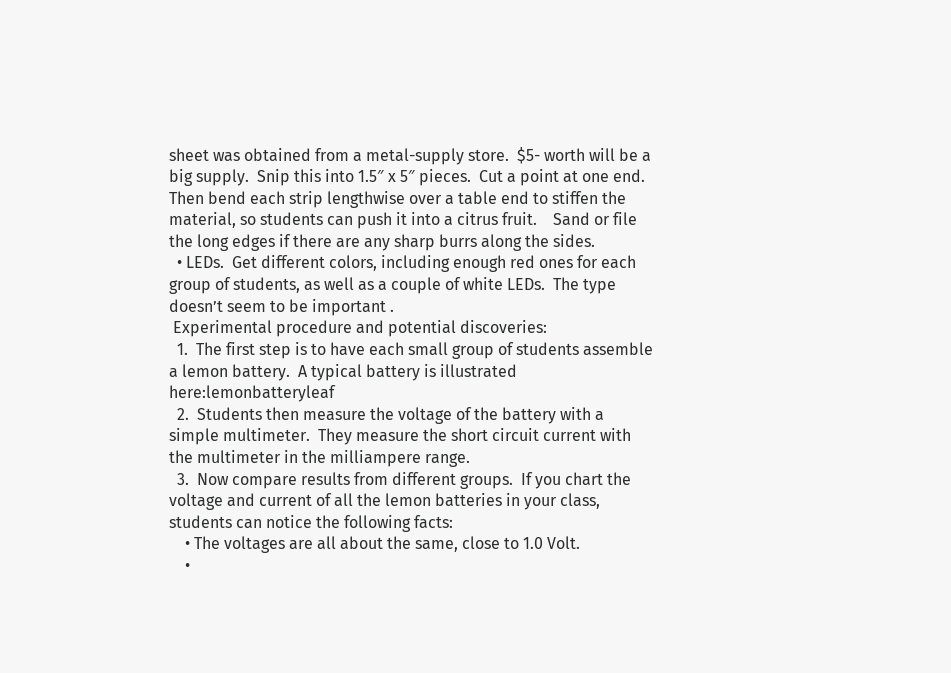sheet was obtained from a metal-supply store.  $5- worth will be a big supply.  Snip this into 1.5″ x 5″ pieces.  Cut a point at one end.  Then bend each strip lengthwise over a table end to stiffen the material, so students can push it into a citrus fruit.    Sand or file the long edges if there are any sharp burrs along the sides.
  • LEDs.  Get different colors, including enough red ones for each group of students, as well as a couple of white LEDs.  The type doesn’t seem to be important .
 Experimental procedure and potential discoveries:
  1.  The first step is to have each small group of students assemble a lemon battery.  A typical battery is illustrated here:lemonbatteryleaf
  2.  Students then measure the voltage of the battery with a simple multimeter.  They measure the short circuit current with the multimeter in the milliampere range.
  3.  Now compare results from different groups.  If you chart the voltage and current of all the lemon batteries in your class, students can notice the following facts:
    • The voltages are all about the same, close to 1.0 Volt.
    •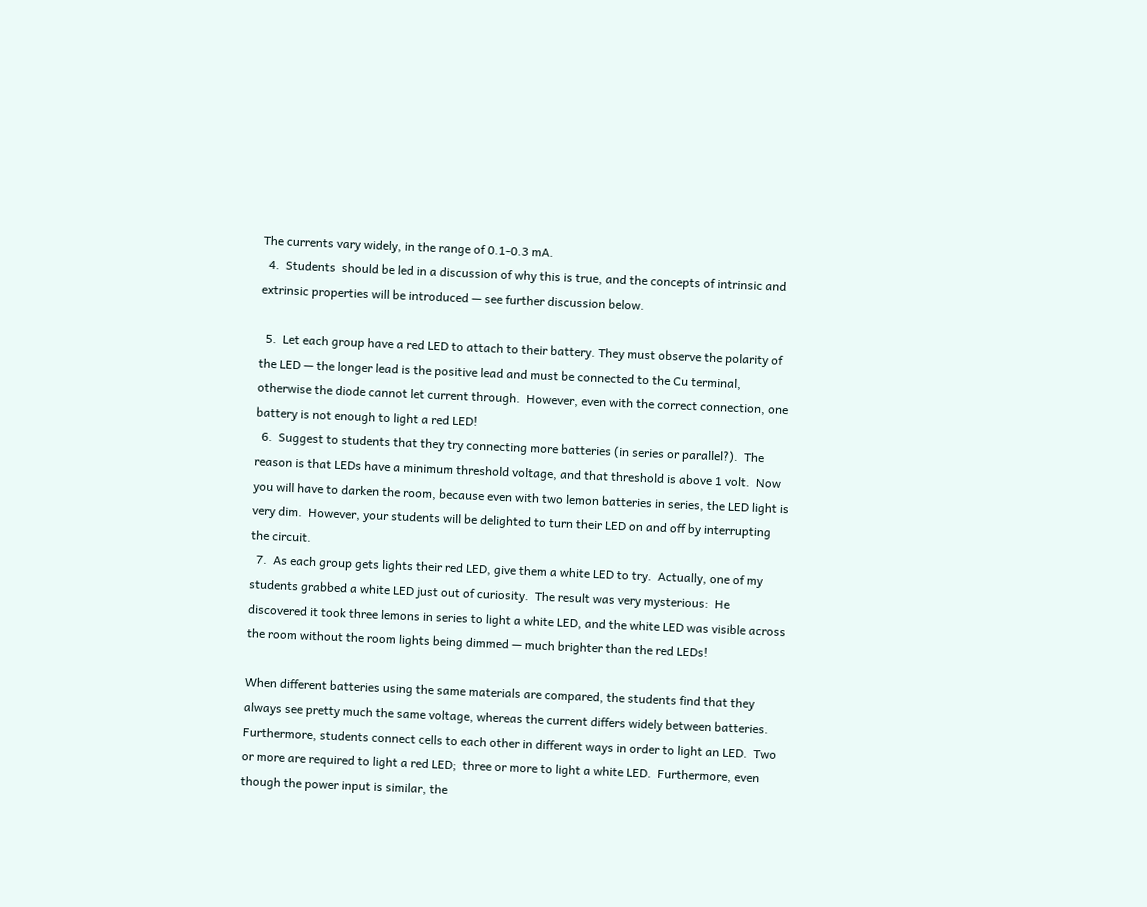The currents vary widely, in the range of 0.1-0.3 mA.
  4.  Students  should be led in a discussion of why this is true, and the concepts of intrinsic and extrinsic properties will be introduced — see further discussion below.

  5.  Let each group have a red LED to attach to their battery. They must observe the polarity of the LED — the longer lead is the positive lead and must be connected to the Cu terminal, otherwise the diode cannot let current through.  However, even with the correct connection, one battery is not enough to light a red LED!
  6.  Suggest to students that they try connecting more batteries (in series or parallel?).  The reason is that LEDs have a minimum threshold voltage, and that threshold is above 1 volt.  Now you will have to darken the room, because even with two lemon batteries in series, the LED light is very dim.  However, your students will be delighted to turn their LED on and off by interrupting the circuit.
  7.  As each group gets lights their red LED, give them a white LED to try.  Actually, one of my students grabbed a white LED just out of curiosity.  The result was very mysterious:  He discovered it took three lemons in series to light a white LED, and the white LED was visible across the room without the room lights being dimmed — much brighter than the red LEDs!

When different batteries using the same materials are compared, the students find that they always see pretty much the same voltage, whereas the current differs widely between batteries. Furthermore, students connect cells to each other in different ways in order to light an LED.  Two or more are required to light a red LED;  three or more to light a white LED.  Furthermore, even though the power input is similar, the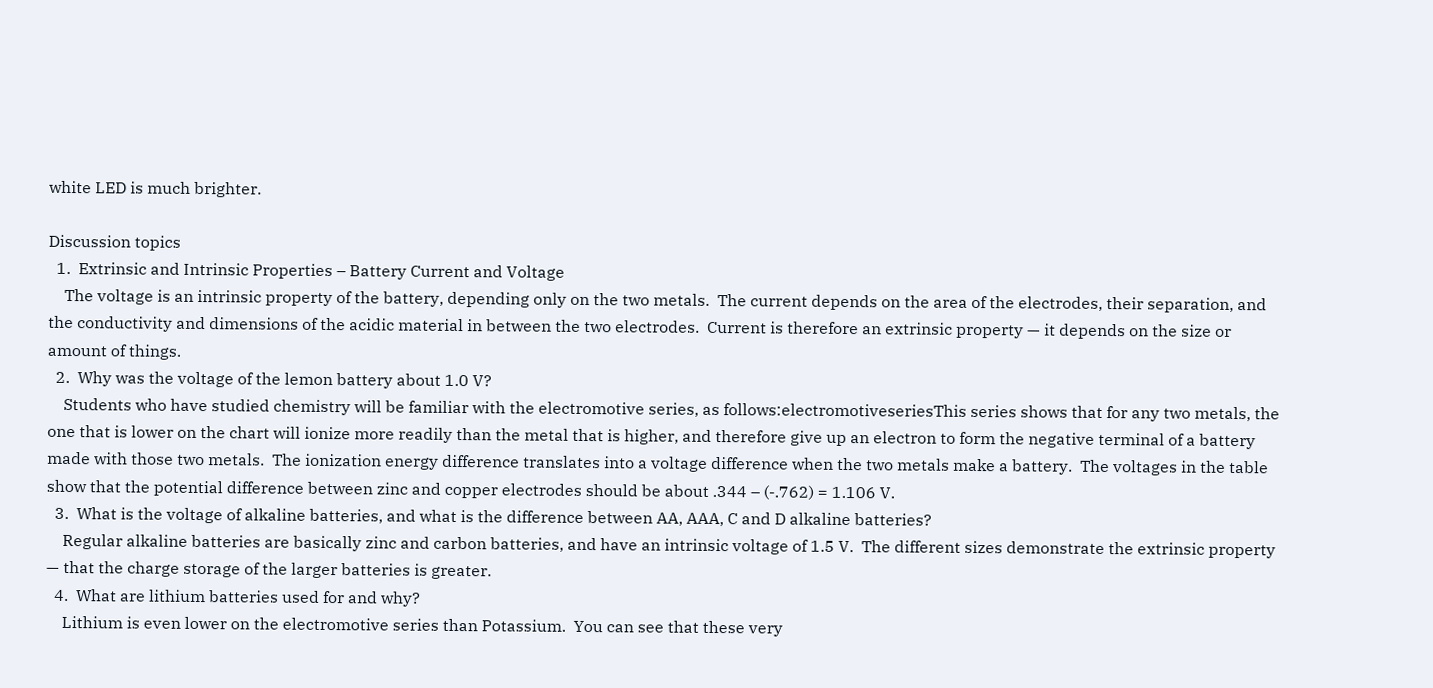white LED is much brighter.

Discussion topics
  1.  Extrinsic and Intrinsic Properties – Battery Current and Voltage
    The voltage is an intrinsic property of the battery, depending only on the two metals.  The current depends on the area of the electrodes, their separation, and the conductivity and dimensions of the acidic material in between the two electrodes.  Current is therefore an extrinsic property — it depends on the size or amount of things.
  2.  Why was the voltage of the lemon battery about 1.0 V?
    Students who have studied chemistry will be familiar with the electromotive series, as follows:electromotiveseriesThis series shows that for any two metals, the one that is lower on the chart will ionize more readily than the metal that is higher, and therefore give up an electron to form the negative terminal of a battery made with those two metals.  The ionization energy difference translates into a voltage difference when the two metals make a battery.  The voltages in the table show that the potential difference between zinc and copper electrodes should be about .344 – (-.762) = 1.106 V.
  3.  What is the voltage of alkaline batteries, and what is the difference between AA, AAA, C and D alkaline batteries?
    Regular alkaline batteries are basically zinc and carbon batteries, and have an intrinsic voltage of 1.5 V.  The different sizes demonstrate the extrinsic property — that the charge storage of the larger batteries is greater.
  4.  What are lithium batteries used for and why?
    Lithium is even lower on the electromotive series than Potassium.  You can see that these very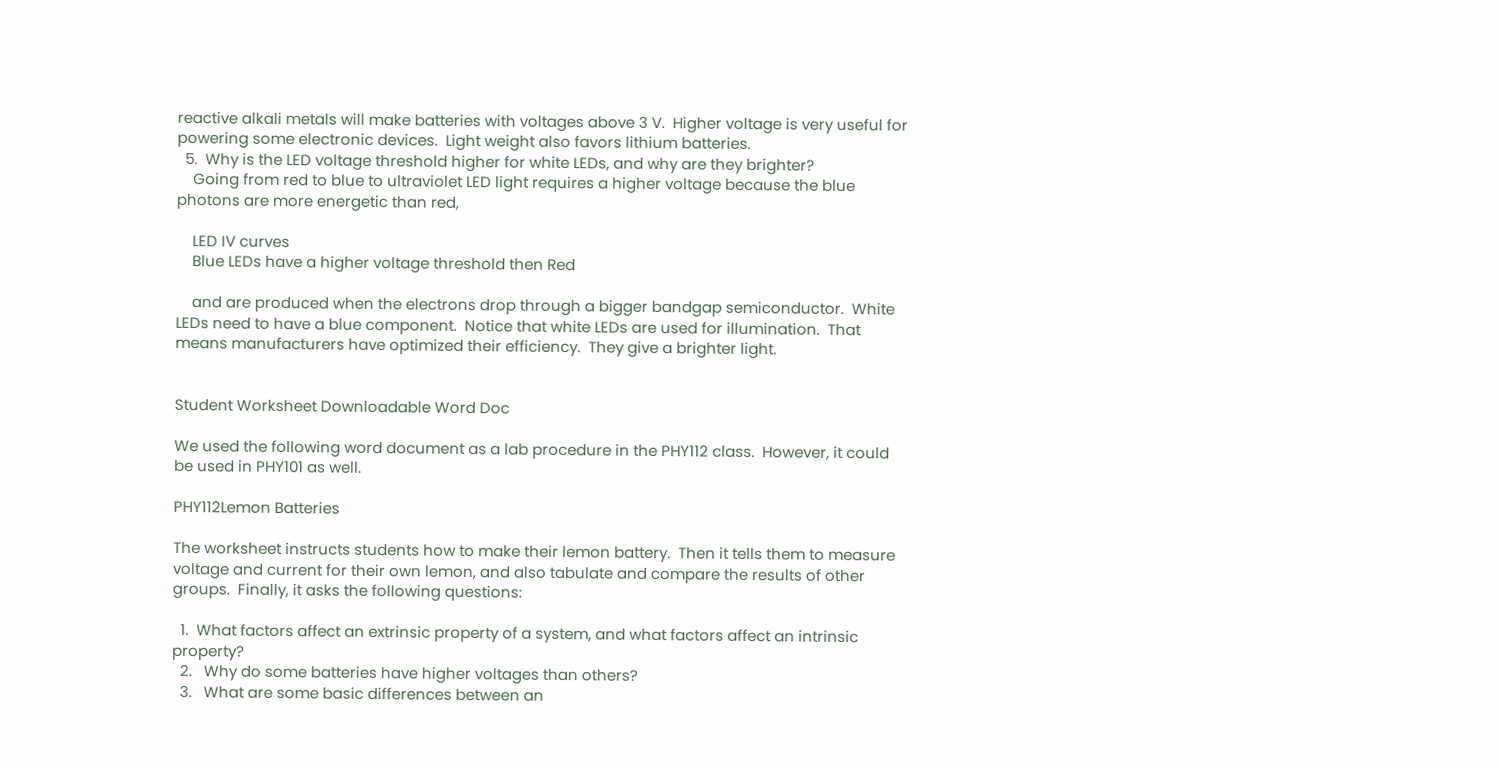reactive alkali metals will make batteries with voltages above 3 V.  Higher voltage is very useful for powering some electronic devices.  Light weight also favors lithium batteries.
  5.  Why is the LED voltage threshold higher for white LEDs, and why are they brighter?
    Going from red to blue to ultraviolet LED light requires a higher voltage because the blue  photons are more energetic than red,

    LED IV curves
    Blue LEDs have a higher voltage threshold then Red

    and are produced when the electrons drop through a bigger bandgap semiconductor.  White LEDs need to have a blue component.  Notice that white LEDs are used for illumination.  That means manufacturers have optimized their efficiency.  They give a brighter light.


Student Worksheet Downloadable Word Doc

We used the following word document as a lab procedure in the PHY112 class.  However, it could be used in PHY101 as well.

PHY112Lemon Batteries

The worksheet instructs students how to make their lemon battery.  Then it tells them to measure voltage and current for their own lemon, and also tabulate and compare the results of other groups.  Finally, it asks the following questions:

  1.  What factors affect an extrinsic property of a system, and what factors affect an intrinsic property?
  2.   Why do some batteries have higher voltages than others?
  3.   What are some basic differences between an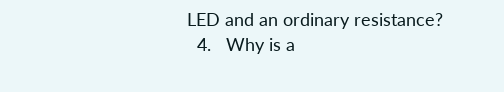LED and an ordinary resistance?
  4.   Why is a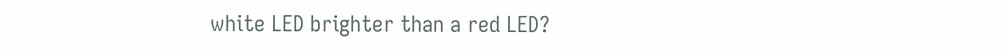white LED brighter than a red LED?